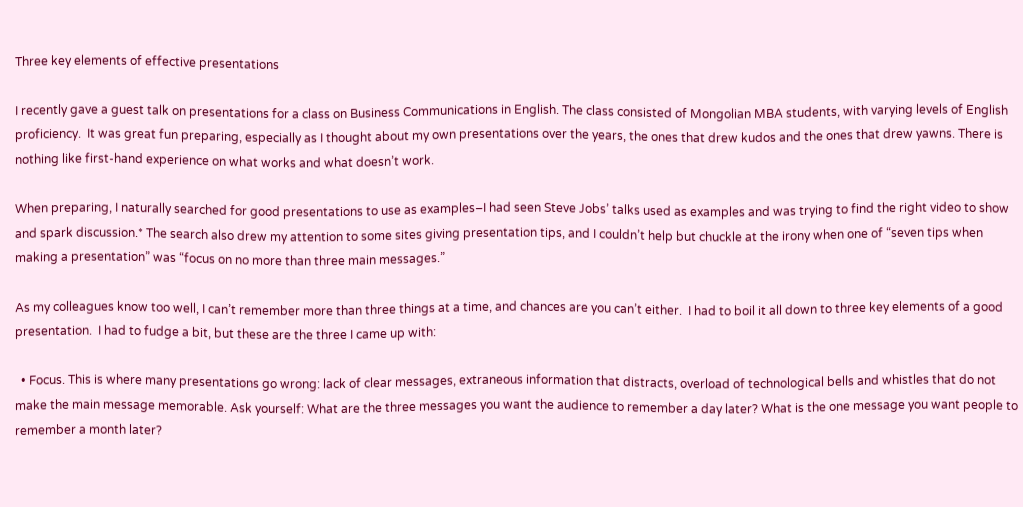Three key elements of effective presentations

I recently gave a guest talk on presentations for a class on Business Communications in English. The class consisted of Mongolian MBA students, with varying levels of English proficiency.  It was great fun preparing, especially as I thought about my own presentations over the years, the ones that drew kudos and the ones that drew yawns. There is nothing like first-hand experience on what works and what doesn’t work.

When preparing, I naturally searched for good presentations to use as examples–I had seen Steve Jobs’ talks used as examples and was trying to find the right video to show and spark discussion.* The search also drew my attention to some sites giving presentation tips, and I couldn’t help but chuckle at the irony when one of “seven tips when making a presentation” was “focus on no more than three main messages.”

As my colleagues know too well, I can’t remember more than three things at a time, and chances are you can’t either.  I had to boil it all down to three key elements of a good presentation.  I had to fudge a bit, but these are the three I came up with:

  • Focus. This is where many presentations go wrong: lack of clear messages, extraneous information that distracts, overload of technological bells and whistles that do not make the main message memorable. Ask yourself: What are the three messages you want the audience to remember a day later? What is the one message you want people to remember a month later?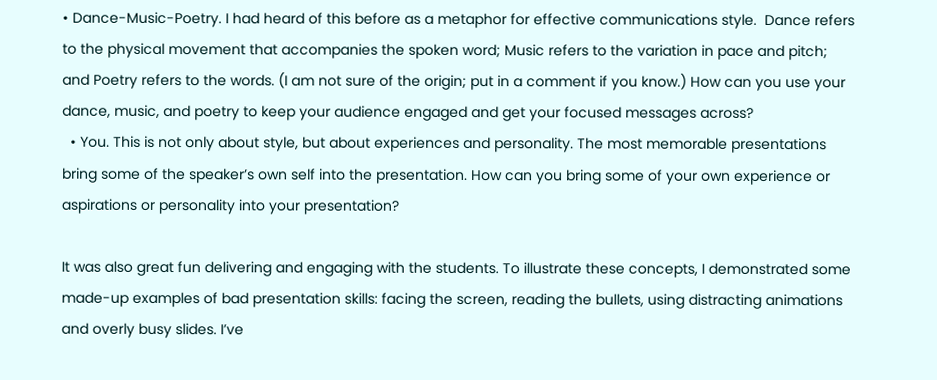• Dance-Music-Poetry. I had heard of this before as a metaphor for effective communications style.  Dance refers to the physical movement that accompanies the spoken word; Music refers to the variation in pace and pitch; and Poetry refers to the words. (I am not sure of the origin; put in a comment if you know.) How can you use your dance, music, and poetry to keep your audience engaged and get your focused messages across?
  • You. This is not only about style, but about experiences and personality. The most memorable presentations bring some of the speaker’s own self into the presentation. How can you bring some of your own experience or aspirations or personality into your presentation?

It was also great fun delivering and engaging with the students. To illustrate these concepts, I demonstrated some made-up examples of bad presentation skills: facing the screen, reading the bullets, using distracting animations and overly busy slides. I’ve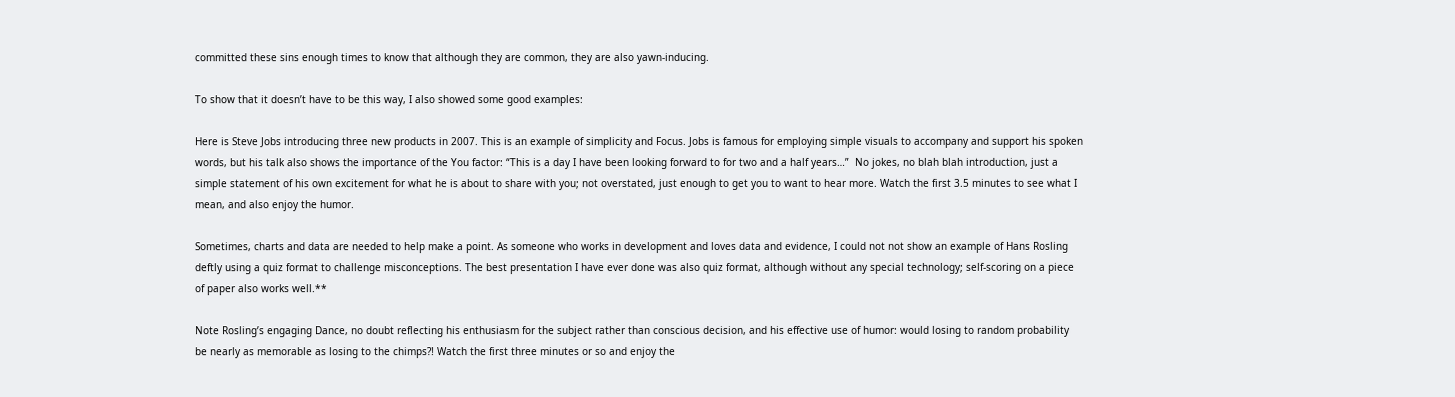committed these sins enough times to know that although they are common, they are also yawn-inducing.

To show that it doesn’t have to be this way, I also showed some good examples:

Here is Steve Jobs introducing three new products in 2007. This is an example of simplicity and Focus. Jobs is famous for employing simple visuals to accompany and support his spoken words, but his talk also shows the importance of the You factor: “This is a day I have been looking forward to for two and a half years…”  No jokes, no blah blah introduction, just a simple statement of his own excitement for what he is about to share with you; not overstated, just enough to get you to want to hear more. Watch the first 3.5 minutes to see what I mean, and also enjoy the humor.

Sometimes, charts and data are needed to help make a point. As someone who works in development and loves data and evidence, I could not not show an example of Hans Rosling deftly using a quiz format to challenge misconceptions. The best presentation I have ever done was also quiz format, although without any special technology; self-scoring on a piece of paper also works well.**

Note Rosling’s engaging Dance, no doubt reflecting his enthusiasm for the subject rather than conscious decision, and his effective use of humor: would losing to random probability be nearly as memorable as losing to the chimps?! Watch the first three minutes or so and enjoy the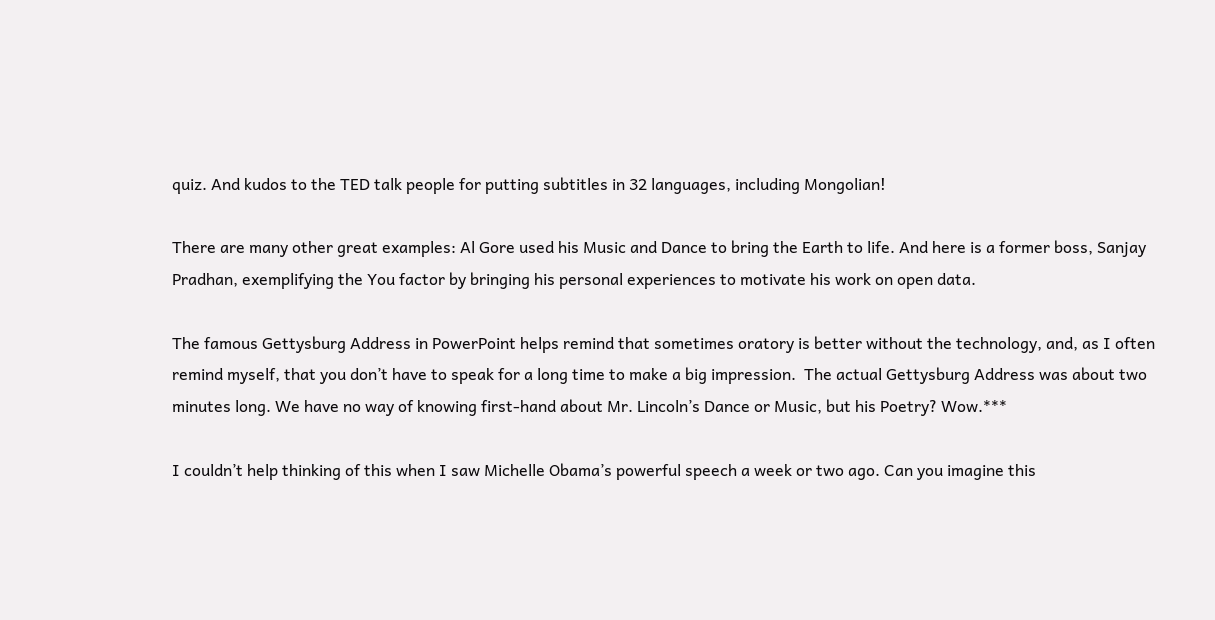quiz. And kudos to the TED talk people for putting subtitles in 32 languages, including Mongolian!

There are many other great examples: Al Gore used his Music and Dance to bring the Earth to life. And here is a former boss, Sanjay Pradhan, exemplifying the You factor by bringing his personal experiences to motivate his work on open data.

The famous Gettysburg Address in PowerPoint helps remind that sometimes oratory is better without the technology, and, as I often remind myself, that you don’t have to speak for a long time to make a big impression.  The actual Gettysburg Address was about two minutes long. We have no way of knowing first-hand about Mr. Lincoln’s Dance or Music, but his Poetry? Wow.***

I couldn’t help thinking of this when I saw Michelle Obama’s powerful speech a week or two ago. Can you imagine this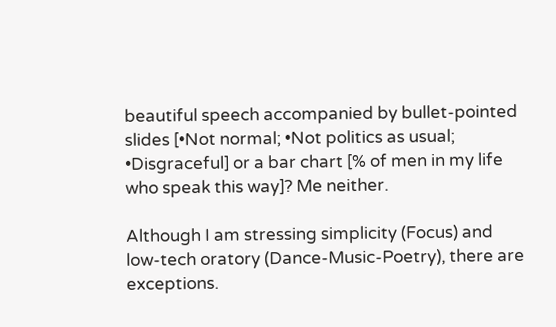beautiful speech accompanied by bullet-pointed slides [•Not normal; •Not politics as usual; •Disgraceful] or a bar chart [% of men in my life who speak this way]? Me neither.

Although I am stressing simplicity (Focus) and low-tech oratory (Dance-Music-Poetry), there are exceptions.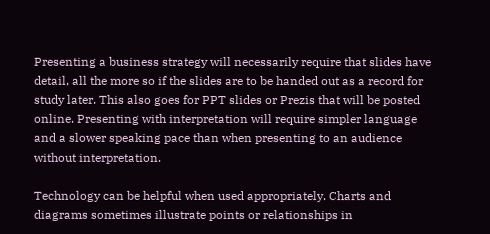Presenting a business strategy will necessarily require that slides have detail, all the more so if the slides are to be handed out as a record for study later. This also goes for PPT slides or Prezis that will be posted online. Presenting with interpretation will require simpler language and a slower speaking pace than when presenting to an audience without interpretation.

Technology can be helpful when used appropriately. Charts and diagrams sometimes illustrate points or relationships in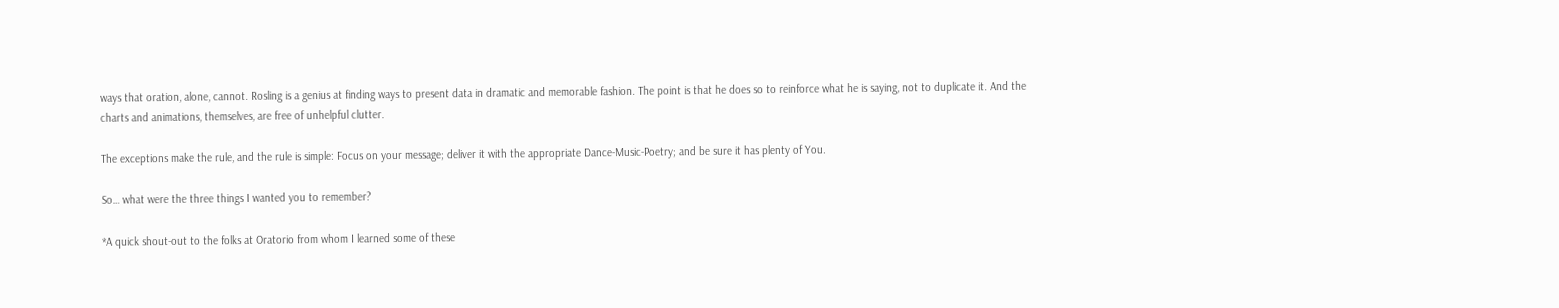ways that oration, alone, cannot. Rosling is a genius at finding ways to present data in dramatic and memorable fashion. The point is that he does so to reinforce what he is saying, not to duplicate it. And the charts and animations, themselves, are free of unhelpful clutter.

The exceptions make the rule, and the rule is simple: Focus on your message; deliver it with the appropriate Dance-Music-Poetry; and be sure it has plenty of You.

So… what were the three things I wanted you to remember?

*A quick shout-out to the folks at Oratorio from whom I learned some of these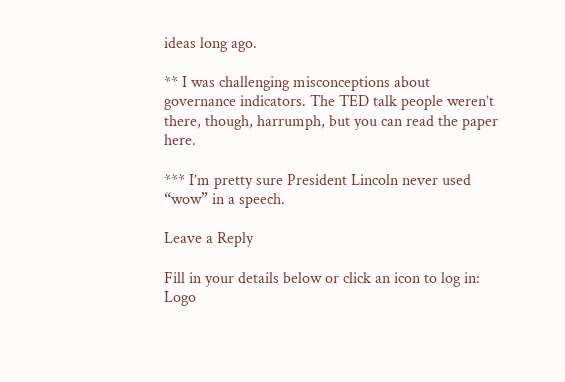ideas long ago.

** I was challenging misconceptions about governance indicators. The TED talk people weren’t there, though, harrumph, but you can read the paper here.

*** I’m pretty sure President Lincoln never used “wow” in a speech.

Leave a Reply

Fill in your details below or click an icon to log in: Logo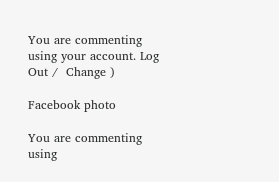You are commenting using your account. Log Out /  Change )

Facebook photo

You are commenting using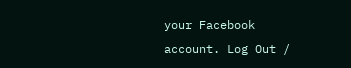your Facebook account. Log Out /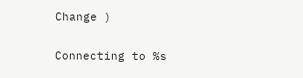Change )

Connecting to %s